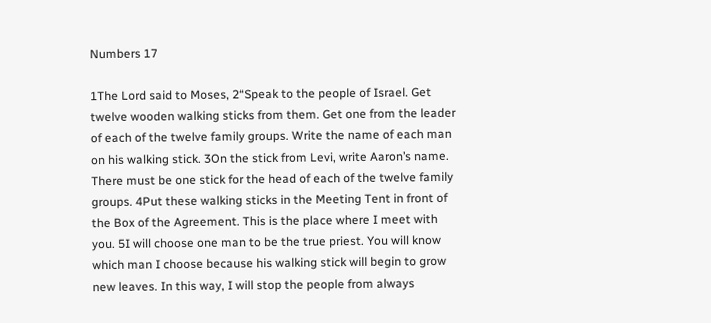Numbers 17

1The Lord said to Moses, 2“Speak to the people of Israel. Get twelve wooden walking sticks from them. Get one from the leader of each of the twelve family groups. Write the name of each man on his walking stick. 3On the stick from Levi, write Aaron’s name. There must be one stick for the head of each of the twelve family groups. 4Put these walking sticks in the Meeting Tent in front of the Box of the Agreement. This is the place where I meet with you. 5I will choose one man to be the true priest. You will know which man I choose because his walking stick will begin to grow new leaves. In this way, I will stop the people from always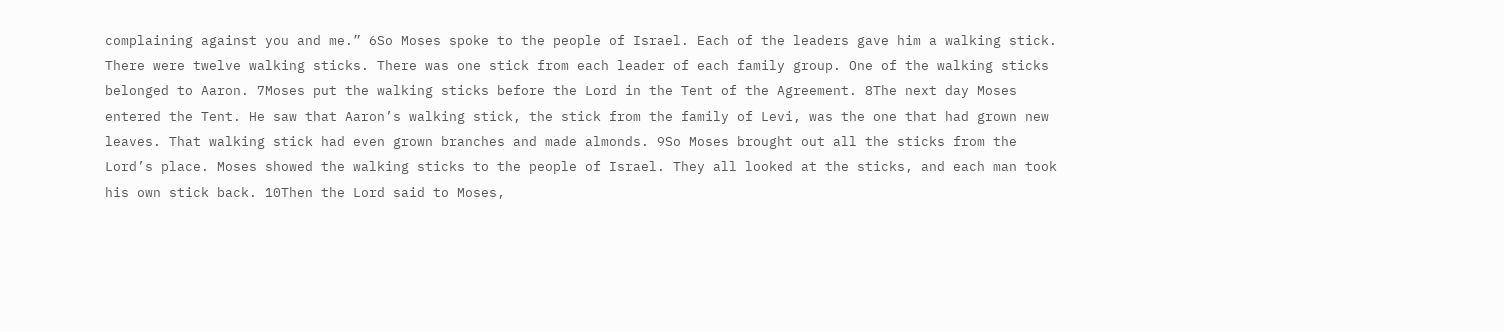complaining against you and me.” 6So Moses spoke to the people of Israel. Each of the leaders gave him a walking stick. There were twelve walking sticks. There was one stick from each leader of each family group. One of the walking sticks belonged to Aaron. 7Moses put the walking sticks before the Lord in the Tent of the Agreement. 8The next day Moses entered the Tent. He saw that Aaron’s walking stick, the stick from the family of Levi, was the one that had grown new leaves. That walking stick had even grown branches and made almonds. 9So Moses brought out all the sticks from the Lord’s place. Moses showed the walking sticks to the people of Israel. They all looked at the sticks, and each man took his own stick back. 10Then the Lord said to Moses,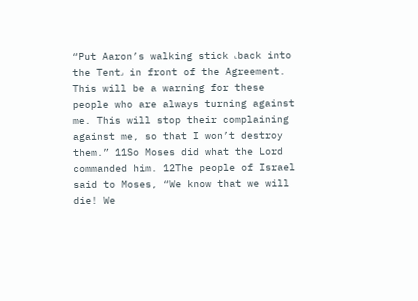“Put Aaron’s walking stick ˻back into the Tent˼ in front of the Agreement. This will be a warning for these people who are always turning against me. This will stop their complaining against me, so that I won’t destroy them.” 11So Moses did what the Lord commanded him. 12The people of Israel said to Moses, “We know that we will die! We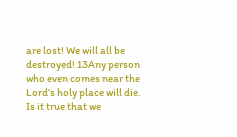are lost! We will all be destroyed! 13Any person who even comes near the Lord’s holy place will die. Is it true that we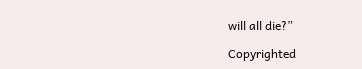will all die?”

Copyrighted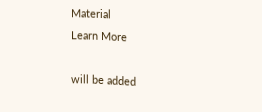Material
Learn More

will be added